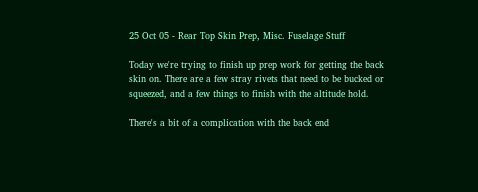25 Oct 05 - Rear Top Skin Prep, Misc. Fuselage Stuff

Today we're trying to finish up prep work for getting the back skin on. There are a few stray rivets that need to be bucked or squeezed, and a few things to finish with the altitude hold.

There's a bit of a complication with the back end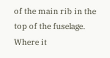of the main rib in the top of the fuselage. Where it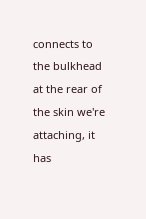connects to the bulkhead at the rear of the skin we're attaching, it has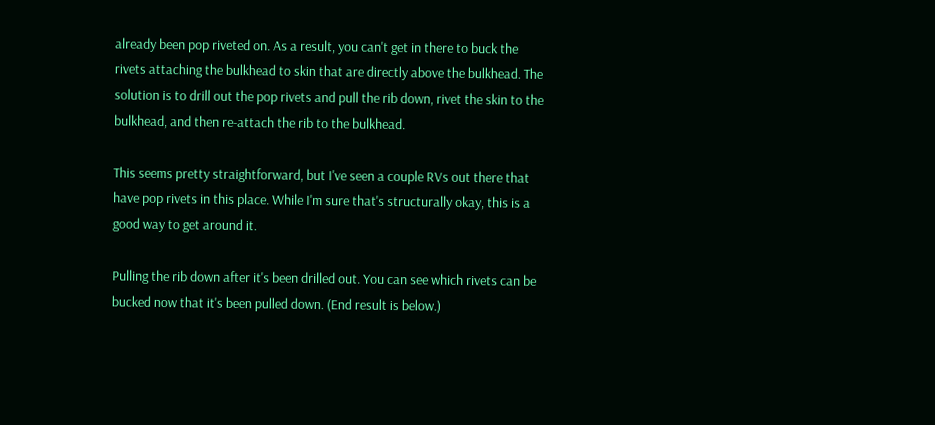already been pop riveted on. As a result, you can't get in there to buck the rivets attaching the bulkhead to skin that are directly above the bulkhead. The solution is to drill out the pop rivets and pull the rib down, rivet the skin to the bulkhead, and then re-attach the rib to the bulkhead.

This seems pretty straightforward, but I've seen a couple RVs out there that have pop rivets in this place. While I'm sure that's structurally okay, this is a good way to get around it.

Pulling the rib down after it's been drilled out. You can see which rivets can be bucked now that it's been pulled down. (End result is below.)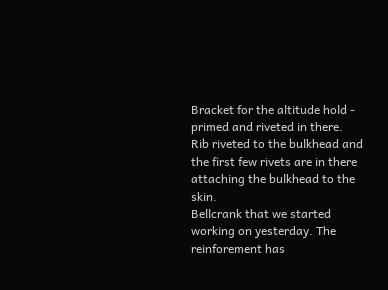Bracket for the altitude hold - primed and riveted in there.
Rib riveted to the bulkhead and the first few rivets are in there attaching the bulkhead to the skin.
Bellcrank that we started working on yesterday. The reinforement has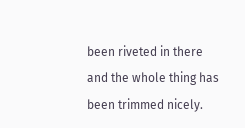been riveted in there and the whole thing has been trimmed nicely.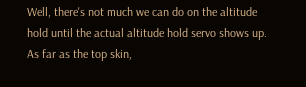Well, there's not much we can do on the altitude hold until the actual altitude hold servo shows up. As far as the top skin,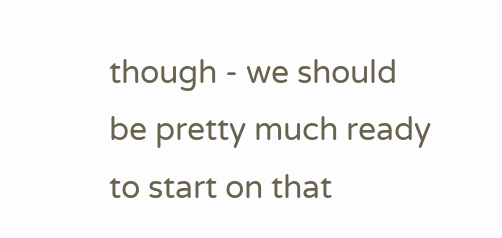though - we should be pretty much ready to start on that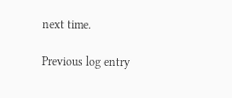next time.

Previous log entry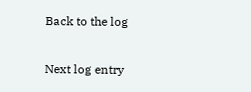Back to the log

Next log entry